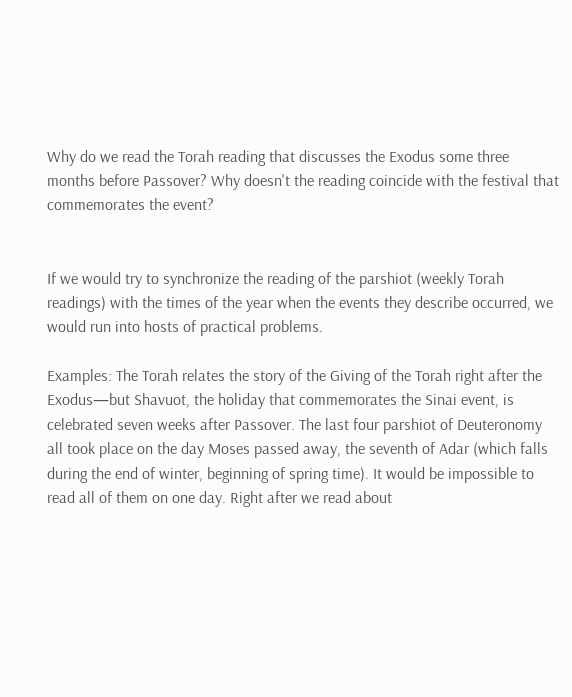Why do we read the Torah reading that discusses the Exodus some three months before Passover? Why doesn't the reading coincide with the festival that commemorates the event?


If we would try to synchronize the reading of the parshiot (weekly Torah readings) with the times of the year when the events they describe occurred, we would run into hosts of practical problems.

Examples: The Torah relates the story of the Giving of the Torah right after the Exodus—but Shavuot, the holiday that commemorates the Sinai event, is celebrated seven weeks after Passover. The last four parshiot of Deuteronomy all took place on the day Moses passed away, the seventh of Adar (which falls during the end of winter, beginning of spring time). It would be impossible to read all of them on one day. Right after we read about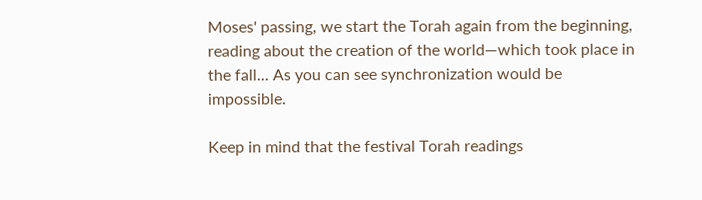Moses' passing, we start the Torah again from the beginning, reading about the creation of the world—which took place in the fall... As you can see synchronization would be impossible.

Keep in mind that the festival Torah readings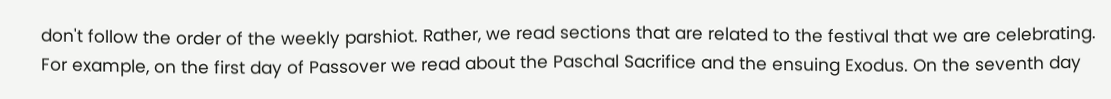don't follow the order of the weekly parshiot. Rather, we read sections that are related to the festival that we are celebrating. For example, on the first day of Passover we read about the Paschal Sacrifice and the ensuing Exodus. On the seventh day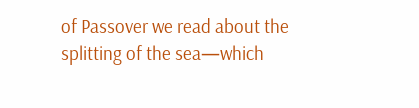of Passover we read about the splitting of the sea—which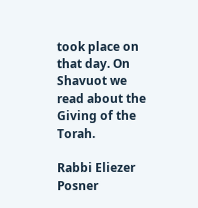took place on that day. On Shavuot we read about the Giving of the Torah.

Rabbi Eliezer Posner